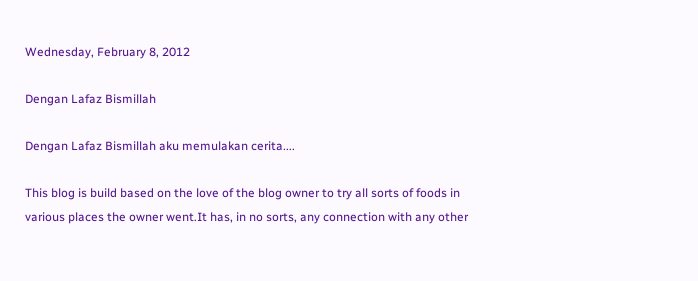Wednesday, February 8, 2012

Dengan Lafaz Bismillah

Dengan Lafaz Bismillah aku memulakan cerita....

This blog is build based on the love of the blog owner to try all sorts of foods in various places the owner went.It has, in no sorts, any connection with any other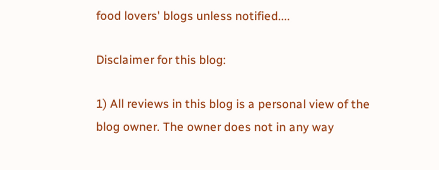food lovers' blogs unless notified....

Disclaimer for this blog:

1) All reviews in this blog is a personal view of the blog owner. The owner does not in any way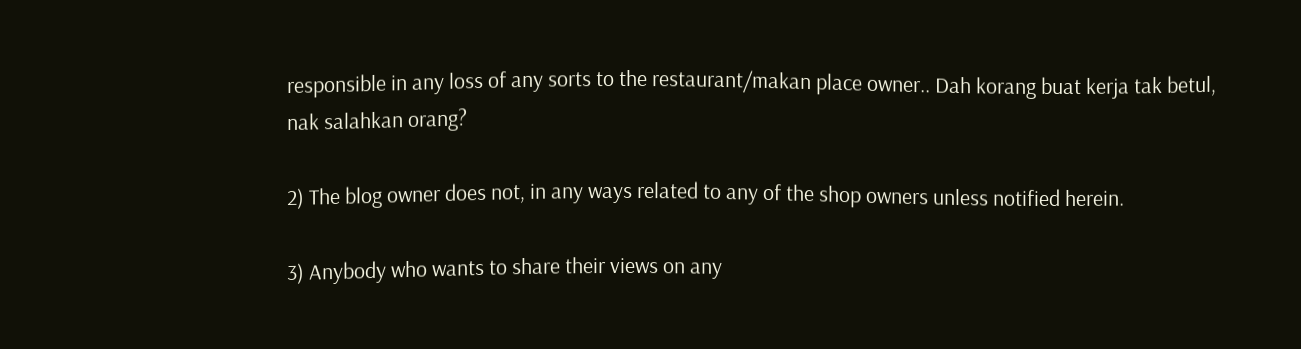responsible in any loss of any sorts to the restaurant/makan place owner.. Dah korang buat kerja tak betul, nak salahkan orang?

2) The blog owner does not, in any ways related to any of the shop owners unless notified herein.

3) Anybody who wants to share their views on any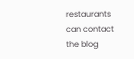restaurants can contact the blog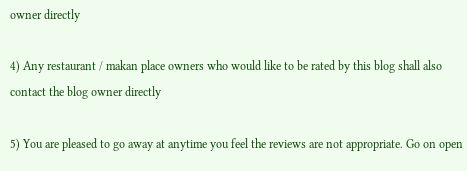owner directly

4) Any restaurant / makan place owners who would like to be rated by this blog shall also contact the blog owner directly

5) You are pleased to go away at anytime you feel the reviews are not appropriate. Go on open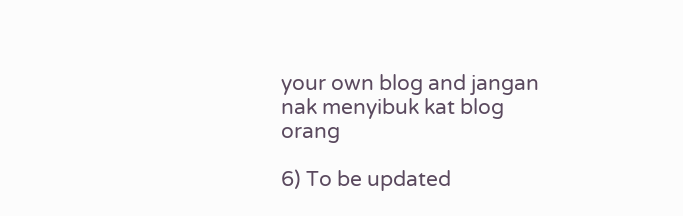your own blog and jangan nak menyibuk kat blog orang

6) To be updated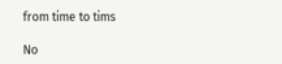from time to tims

No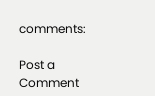comments:

Post a Comment